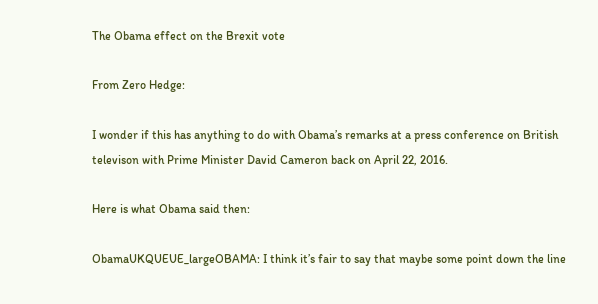The Obama effect on the Brexit vote

From Zero Hedge:

I wonder if this has anything to do with Obama’s remarks at a press conference on British televison with Prime Minister David Cameron back on April 22, 2016.

Here is what Obama said then:

ObamaUKQUEUE_largeOBAMA: I think it’s fair to say that maybe some point down the line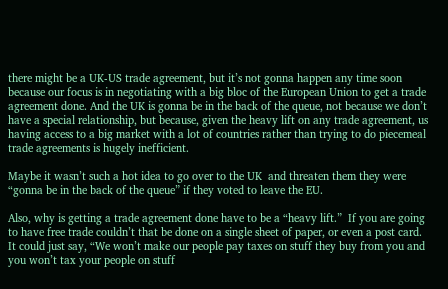there might be a UK-US trade agreement, but it’s not gonna happen any time soon because our focus is in negotiating with a big bloc of the European Union to get a trade agreement done. And the UK is gonna be in the back of the queue, not because we don’t have a special relationship, but because, given the heavy lift on any trade agreement, us having access to a big market with a lot of countries rather than trying to do piecemeal trade agreements is hugely inefficient.

Maybe it wasn’t such a hot idea to go over to the UK  and threaten them they were “gonna be in the back of the queue” if they voted to leave the EU.

Also, why is getting a trade agreement done have to be a “heavy lift.”  If you are going to have free trade couldn’t that be done on a single sheet of paper, or even a post card. It could just say, “We won’t make our people pay taxes on stuff they buy from you and you won’t tax your people on stuff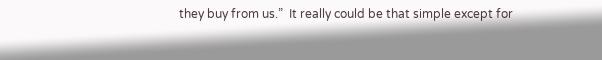they buy from us.”  It really could be that simple except for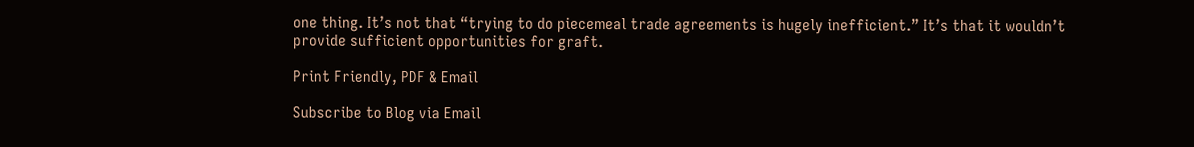one thing. It’s not that “trying to do piecemeal trade agreements is hugely inefficient.” It’s that it wouldn’t provide sufficient opportunities for graft.

Print Friendly, PDF & Email

Subscribe to Blog via Email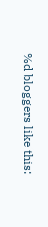%d bloggers like this: